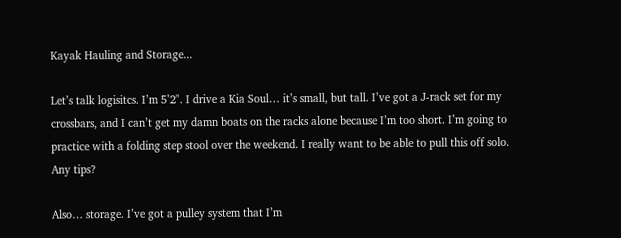Kayak Hauling and Storage...

Let’s talk logisitcs. I’m 5’2". I drive a Kia Soul… it’s small, but tall. I’ve got a J-rack set for my crossbars, and I can’t get my damn boats on the racks alone because I’m too short. I’m going to practice with a folding step stool over the weekend. I really want to be able to pull this off solo. Any tips?

Also… storage. I’ve got a pulley system that I’m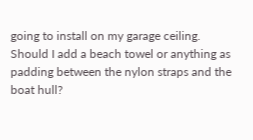going to install on my garage ceiling. Should I add a beach towel or anything as padding between the nylon straps and the boat hull?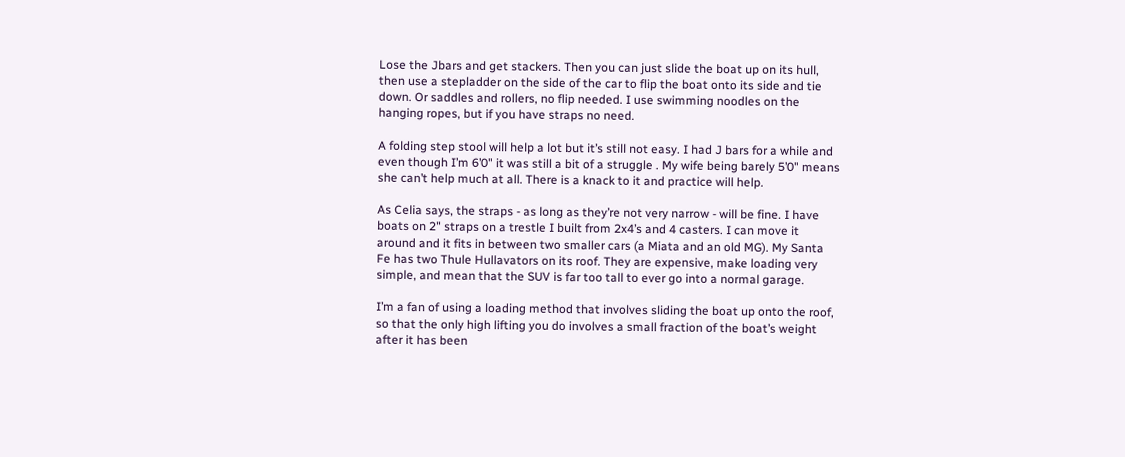Lose the Jbars and get stackers. Then you can just slide the boat up on its hull, then use a stepladder on the side of the car to flip the boat onto its side and tie down. Or saddles and rollers, no flip needed. I use swimming noodles on the hanging ropes, but if you have straps no need.

A folding step stool will help a lot but it’s still not easy. I had J bars for a while and even though I’m 6’0" it was still a bit of a struggle . My wife being barely 5’0" means she can’t help much at all. There is a knack to it and practice will help.

As Celia says, the straps - as long as they’re not very narrow - will be fine. I have boats on 2" straps on a trestle I built from 2x4’s and 4 casters. I can move it around and it fits in between two smaller cars (a Miata and an old MG). My Santa Fe has two Thule Hullavators on its roof. They are expensive, make loading very simple, and mean that the SUV is far too tall to ever go into a normal garage.

I’m a fan of using a loading method that involves sliding the boat up onto the roof, so that the only high lifting you do involves a small fraction of the boat’s weight after it has been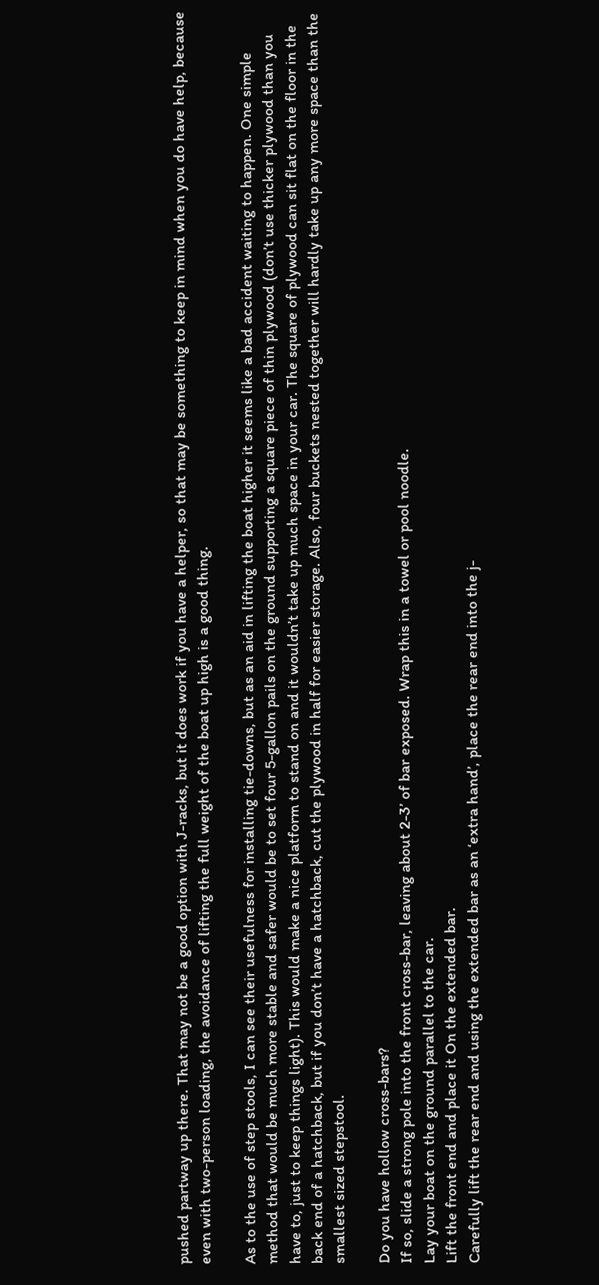pushed partway up there. That may not be a good option with J-racks, but it does work if you have a helper, so that may be something to keep in mind when you do have help, because even with two-person loading, the avoidance of lifting the full weight of the boat up high is a good thing.

As to the use of step stools, I can see their usefulness for installing tie-downs, but as an aid in lifting the boat higher it seems like a bad accident waiting to happen. One simple method that would be much more stable and safer would be to set four 5-gallon pails on the ground supporting a square piece of thin plywood (don’t use thicker plywood than you have to, just to keep things light). This would make a nice platform to stand on and it wouldn’t take up much space in your car. The square of plywood can sit flat on the floor in the back end of a hatchback, but if you don’t have a hatchback, cut the plywood in half for easier storage. Also, four buckets nested together will hardly take up any more space than the smallest sized stepstool.

Do you have hollow cross-bars?
If so, slide a strong pole into the front cross-bar, leaving about 2-3’ of bar exposed. Wrap this in a towel or pool noodle.
Lay your boat on the ground parallel to the car.
Lift the front end and place it On the extended bar.
Carefully lift the rear end and using the extended bar as an ‘extra hand’, place the rear end into the j-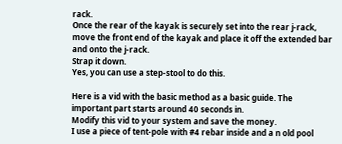rack.
Once the rear of the kayak is securely set into the rear j-rack, move the front end of the kayak and place it off the extended bar and onto the j-rack.
Strap it down.
Yes, you can use a step-stool to do this.

Here is a vid with the basic method as a basic guide. The important part starts around 40 seconds in.
Modify this vid to your system and save the money.
I use a piece of tent-pole with #4 rebar inside and a n old pool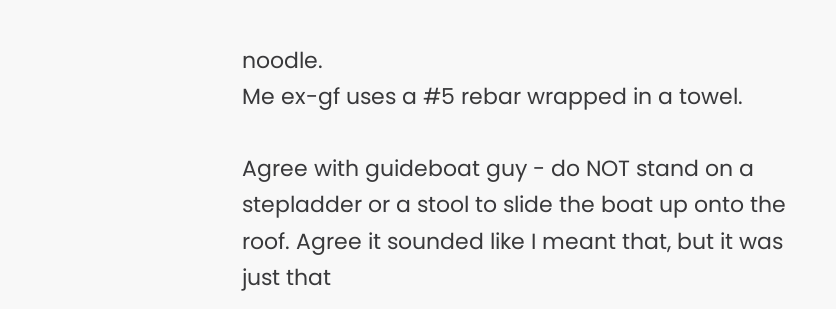noodle.
Me ex-gf uses a #5 rebar wrapped in a towel.

Agree with guideboat guy - do NOT stand on a stepladder or a stool to slide the boat up onto the roof. Agree it sounded like I meant that, but it was just that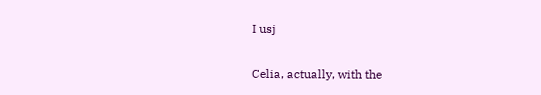I usj

Celia, actually, with the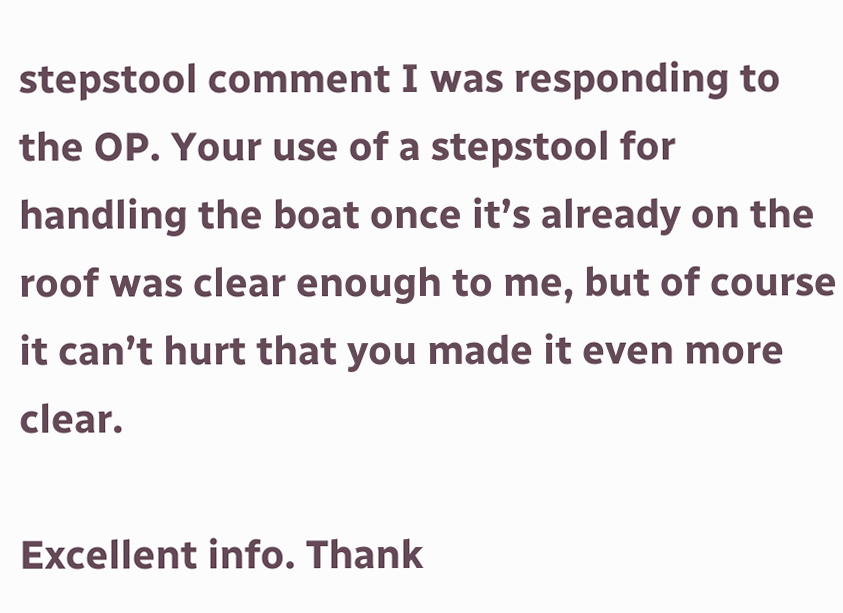stepstool comment I was responding to the OP. Your use of a stepstool for handling the boat once it’s already on the roof was clear enough to me, but of course it can’t hurt that you made it even more clear.

Excellent info. Thank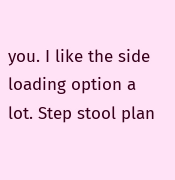you. I like the side loading option a lot. Step stool plan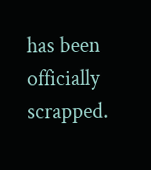has been officially scrapped.